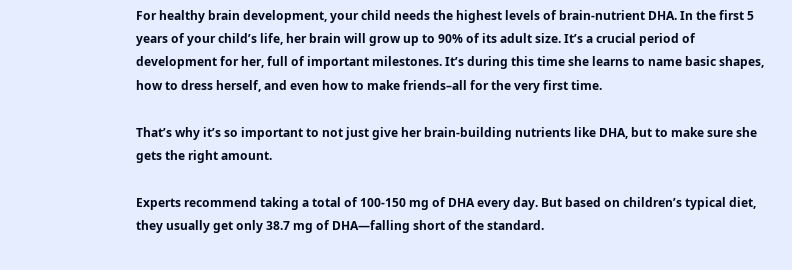For healthy brain development, your child needs the highest levels of brain-nutrient DHA. In the first 5 years of your child’s life, her brain will grow up to 90% of its adult size. It’s a crucial period of development for her, full of important milestones. It’s during this time she learns to name basic shapes, how to dress herself, and even how to make friends–all for the very first time.

That’s why it’s so important to not just give her brain-building nutrients like DHA, but to make sure she gets the right amount.

Experts recommend taking a total of 100-150 mg of DHA every day. But based on children’s typical diet, they usually get only 38.7 mg of DHA—falling short of the standard.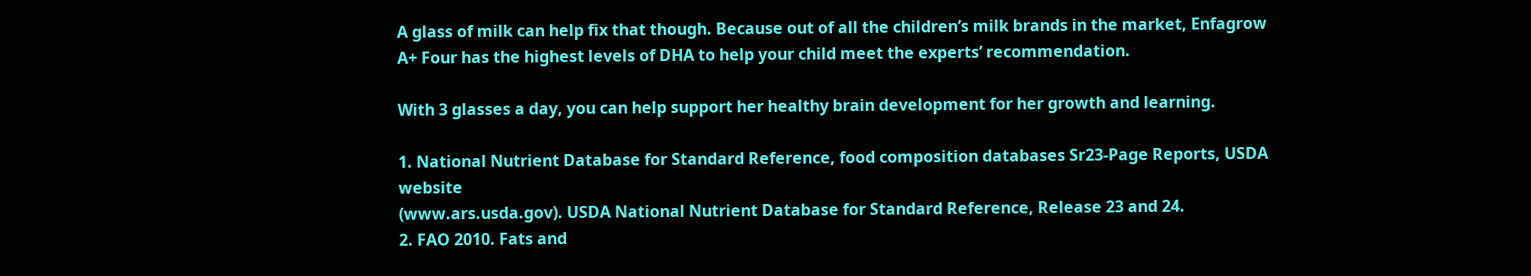A glass of milk can help fix that though. Because out of all the children’s milk brands in the market, Enfagrow A+ Four has the highest levels of DHA to help your child meet the experts’ recommendation.

With 3 glasses a day, you can help support her healthy brain development for her growth and learning.

1. National Nutrient Database for Standard Reference, food composition databases Sr23-Page Reports, USDA website
(www.ars.usda.gov). USDA National Nutrient Database for Standard Reference, Release 23 and 24.
2. FAO 2010. Fats and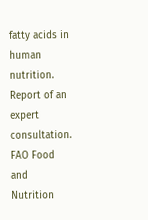fatty acids in human nutrition. Report of an expert consultation. FAO Food and Nutrition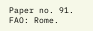Paper no. 91. FAO: Rome.